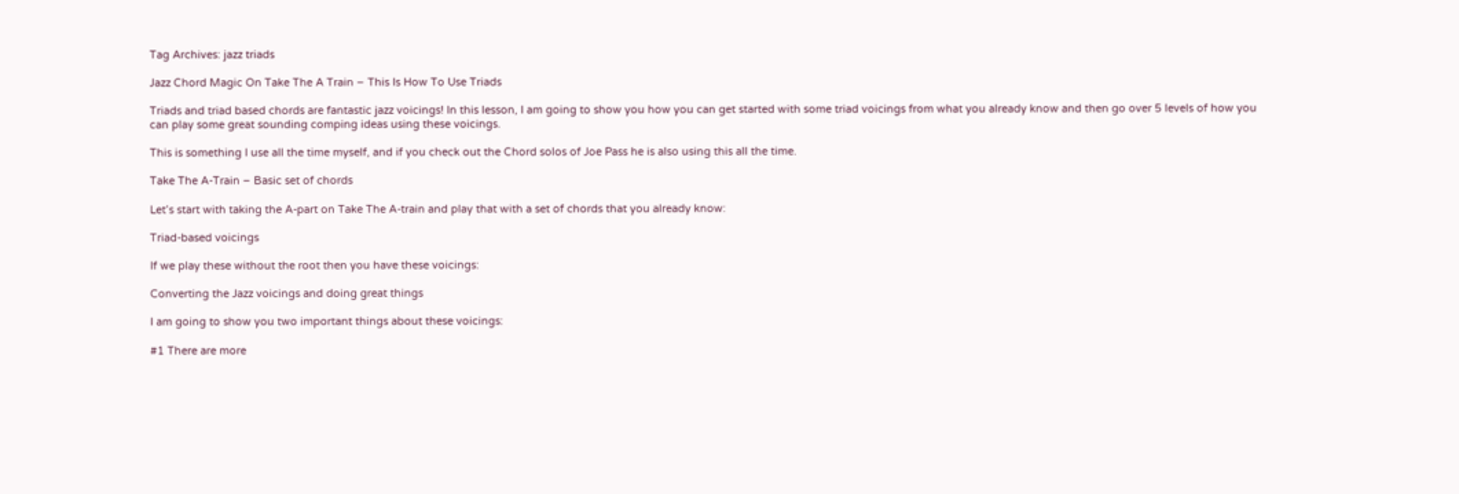Tag Archives: jazz triads

Jazz Chord Magic On Take The A Train – This Is How To Use Triads

Triads and triad based chords are fantastic jazz voicings! In this lesson, I am going to show you how you can get started with some triad voicings from what you already know and then go over 5 levels of how you can play some great sounding comping ideas using these voicings.

This is something I use all the time myself, and if you check out the Chord solos of Joe Pass he is also using this all the time.

Take The A-Train – Basic set of chords

Let’s start with taking the A-part on Take The A-train and play that with a set of chords that you already know:

Triad-based voicings

If we play these without the root then you have these voicings:

Converting the Jazz voicings and doing great things

I am going to show you two important things about these voicings:

#1 There are more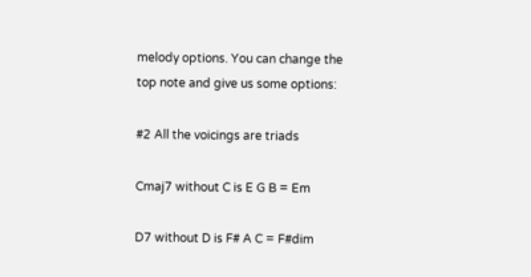melody options. You can change the top note and give us some options:

#2 All the voicings are triads

Cmaj7 without C is E G B = Em

D7 without D is F# A C = F#dim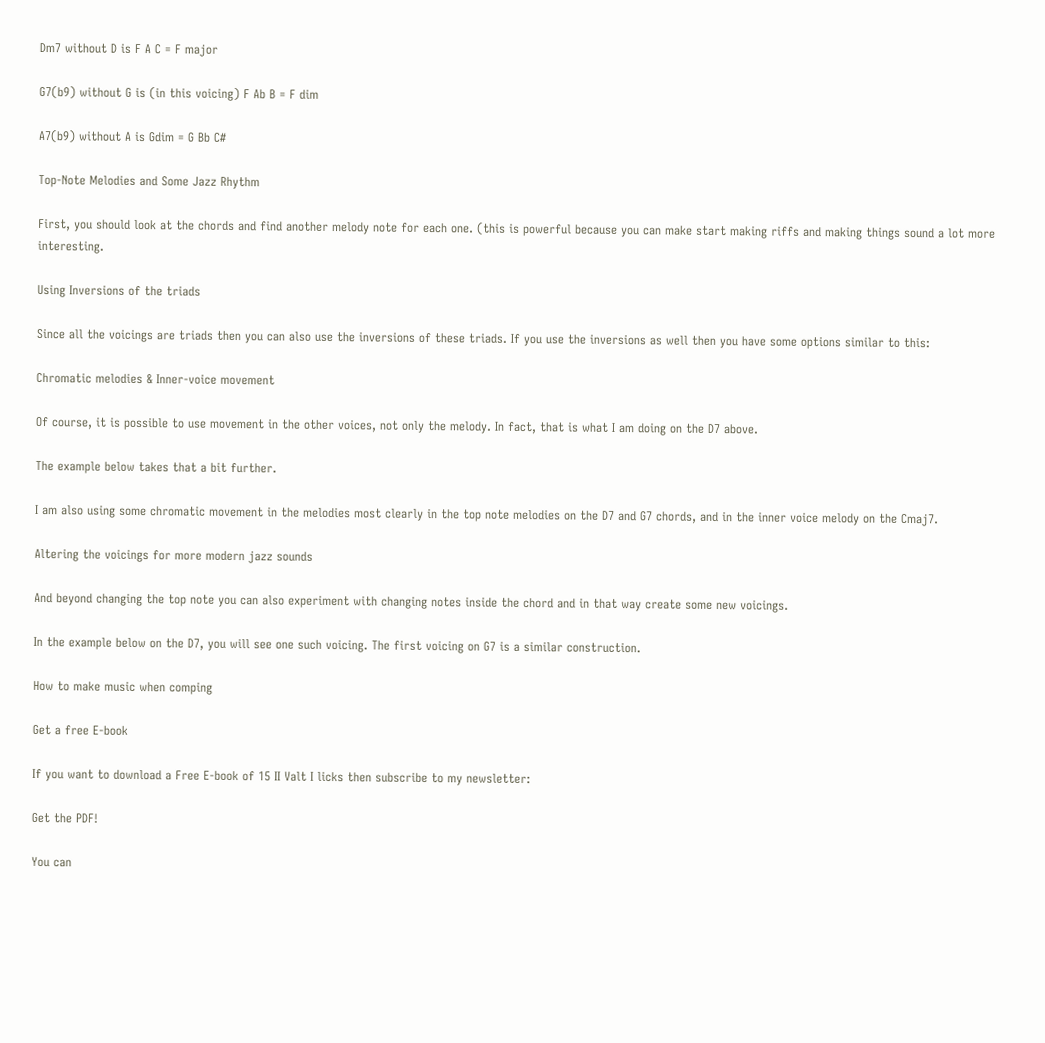Dm7 without D is F A C = F major

G7(b9) without G is (in this voicing) F Ab B = F dim

A7(b9) without A is Gdim = G Bb C#

Top-Note Melodies and Some Jazz Rhythm

First, you should look at the chords and find another melody note for each one. (this is powerful because you can make start making riffs and making things sound a lot more interesting.

Using Inversions of the triads

Since all the voicings are triads then you can also use the inversions of these triads. If you use the inversions as well then you have some options similar to this:

Chromatic melodies & Inner-voice movement

Of course, it is possible to use movement in the other voices, not only the melody. In fact, that is what I am doing on the D7 above.

The example below takes that a bit further.

I am also using some chromatic movement in the melodies most clearly in the top note melodies on the D7 and G7 chords, and in the inner voice melody on the Cmaj7.

Altering the voicings for more modern jazz sounds

And beyond changing the top note you can also experiment with changing notes inside the chord and in that way create some new voicings.

In the example below on the D7, you will see one such voicing. The first voicing on G7 is a similar construction.

How to make music when comping

Get a free E-book

If you want to download a Free E-book of 15 II Valt I licks then subscribe to my newsletter:

Get the PDF!

You can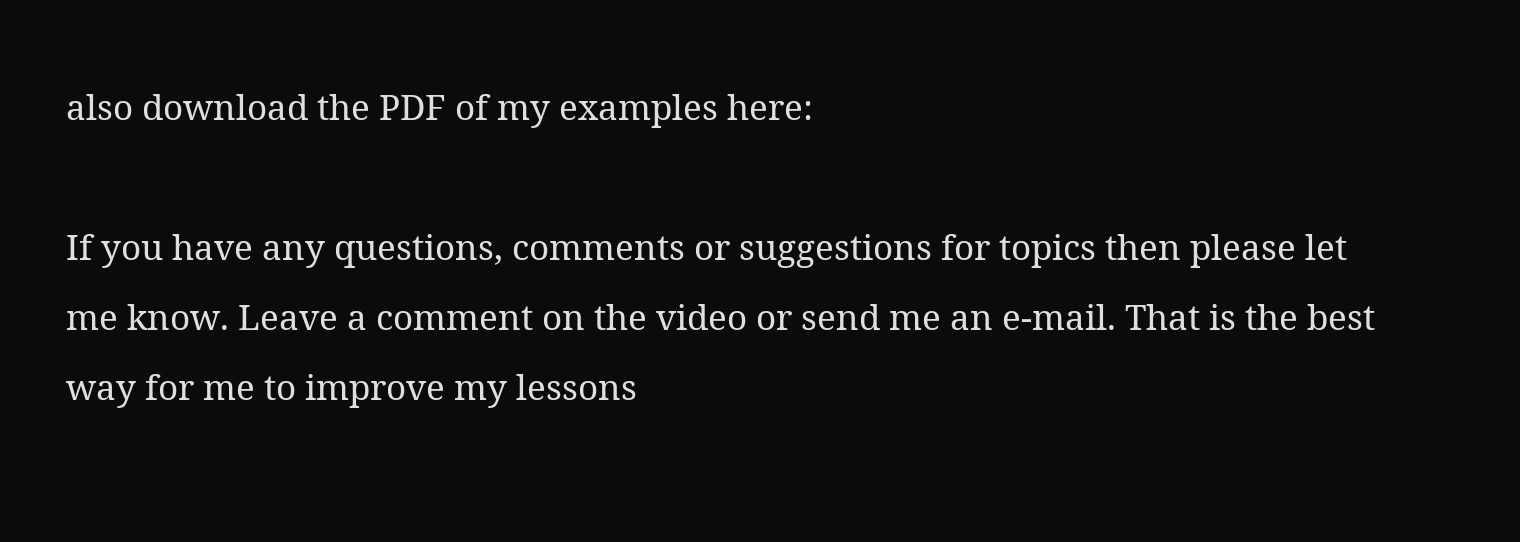also download the PDF of my examples here:

If you have any questions, comments or suggestions for topics then please let me know. Leave a comment on the video or send me an e-mail. That is the best way for me to improve my lessons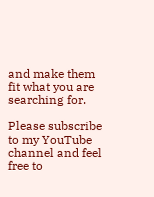and make them fit what you are searching for.

Please subscribe to my YouTube channel and feel free to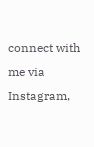connect with me via Instagram,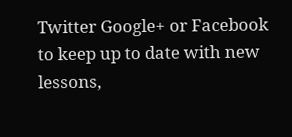Twitter Google+ or Facebook to keep up to date with new lessons,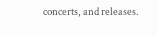concerts, and releases.